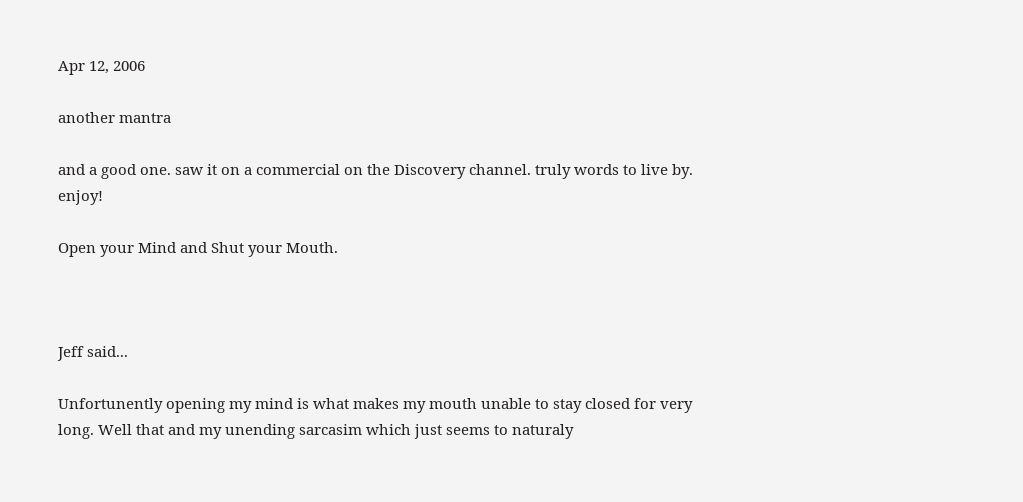Apr 12, 2006

another mantra

and a good one. saw it on a commercial on the Discovery channel. truly words to live by. enjoy!

Open your Mind and Shut your Mouth.



Jeff said...

Unfortunently opening my mind is what makes my mouth unable to stay closed for very long. Well that and my unending sarcasim which just seems to naturaly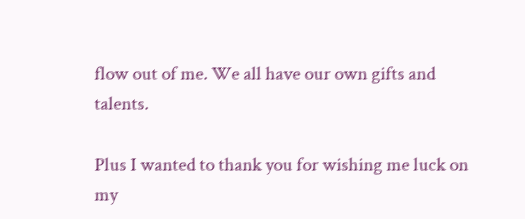flow out of me. We all have our own gifts and talents.

Plus I wanted to thank you for wishing me luck on my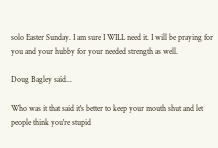solo Easter Sunday. I am sure I WILL need it. I will be praying for you and your hubby for your needed strength as well.

Doug Bagley said...

Who was it that said it's better to keep your mouth shut and let people think you're stupid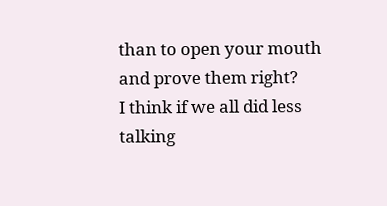than to open your mouth and prove them right?
I think if we all did less talking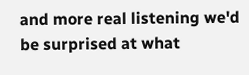and more real listening we'd be surprised at what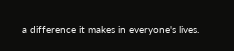a difference it makes in everyone's lives.